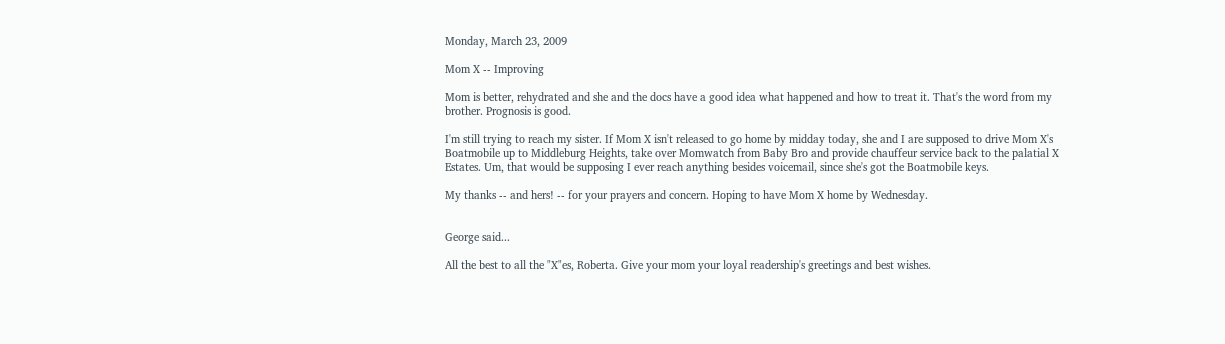Monday, March 23, 2009

Mom X -- Improving

Mom is better, rehydrated and she and the docs have a good idea what happened and how to treat it. That's the word from my brother. Prognosis is good.

I'm still trying to reach my sister. If Mom X isn't released to go home by midday today, she and I are supposed to drive Mom X's Boatmobile up to Middleburg Heights, take over Momwatch from Baby Bro and provide chauffeur service back to the palatial X Estates. Um, that would be supposing I ever reach anything besides voicemail, since she's got the Boatmobile keys.

My thanks -- and hers! -- for your prayers and concern. Hoping to have Mom X home by Wednesday.


George said...

All the best to all the "X"es, Roberta. Give your mom your loyal readership's greetings and best wishes.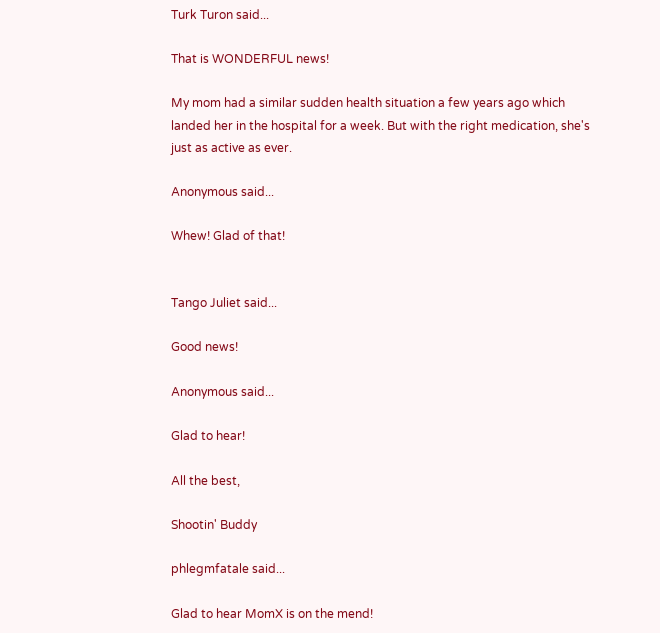Turk Turon said...

That is WONDERFUL news!

My mom had a similar sudden health situation a few years ago which landed her in the hospital for a week. But with the right medication, she's just as active as ever.

Anonymous said...

Whew! Glad of that!


Tango Juliet said...

Good news!

Anonymous said...

Glad to hear!

All the best,

Shootin' Buddy

phlegmfatale said...

Glad to hear MomX is on the mend!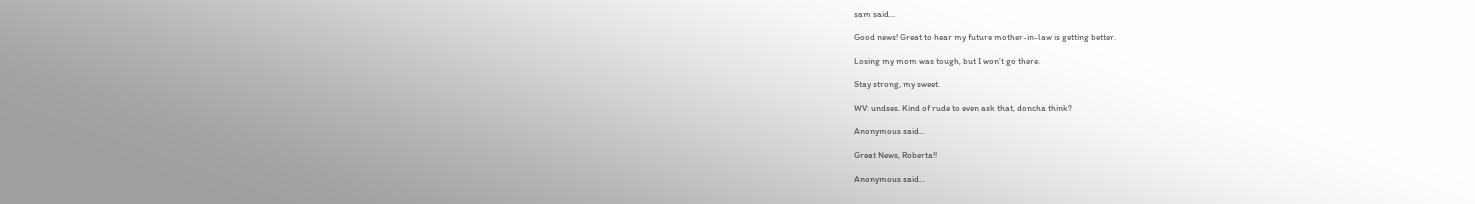sam said...

Good news! Great to hear my future mother-in-law is getting better.

Losing my mom was tough, but I won't go there.

Stay strong, my sweet.

WV: undses. Kind of rude to even ask that, doncha think?

Anonymous said...

Great News, Roberta!!

Anonymous said...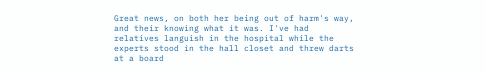Great news, on both her being out of harm's way, and their knowing what it was. I've had relatives languish in the hospital while the experts stood in the hall closet and threw darts at a board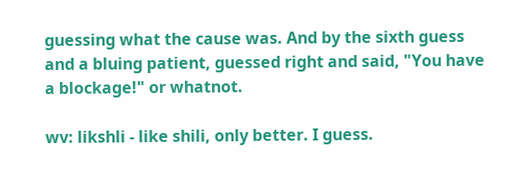guessing what the cause was. And by the sixth guess and a bluing patient, guessed right and said, "You have a blockage!" or whatnot.

wv: likshli - like shili, only better. I guess.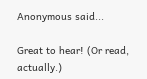Anonymous said...

Great to hear! (Or read, actually.)